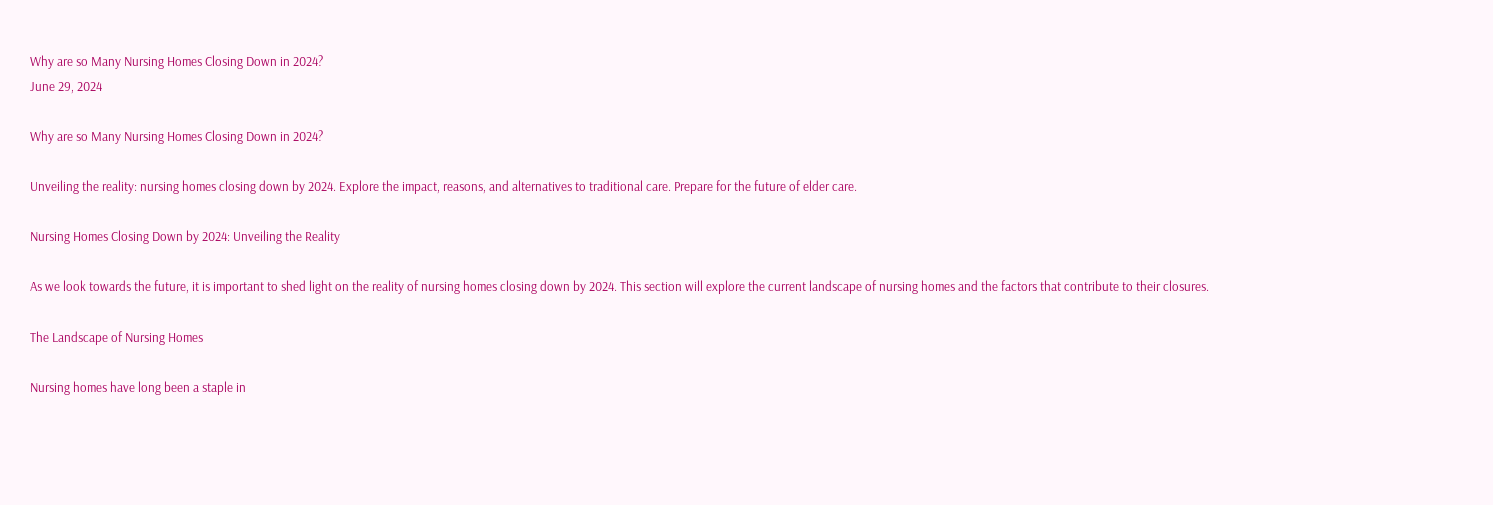Why are so Many Nursing Homes Closing Down in 2024?
June 29, 2024

Why are so Many Nursing Homes Closing Down in 2024?

Unveiling the reality: nursing homes closing down by 2024. Explore the impact, reasons, and alternatives to traditional care. Prepare for the future of elder care.

Nursing Homes Closing Down by 2024: Unveiling the Reality

As we look towards the future, it is important to shed light on the reality of nursing homes closing down by 2024. This section will explore the current landscape of nursing homes and the factors that contribute to their closures.

The Landscape of Nursing Homes

Nursing homes have long been a staple in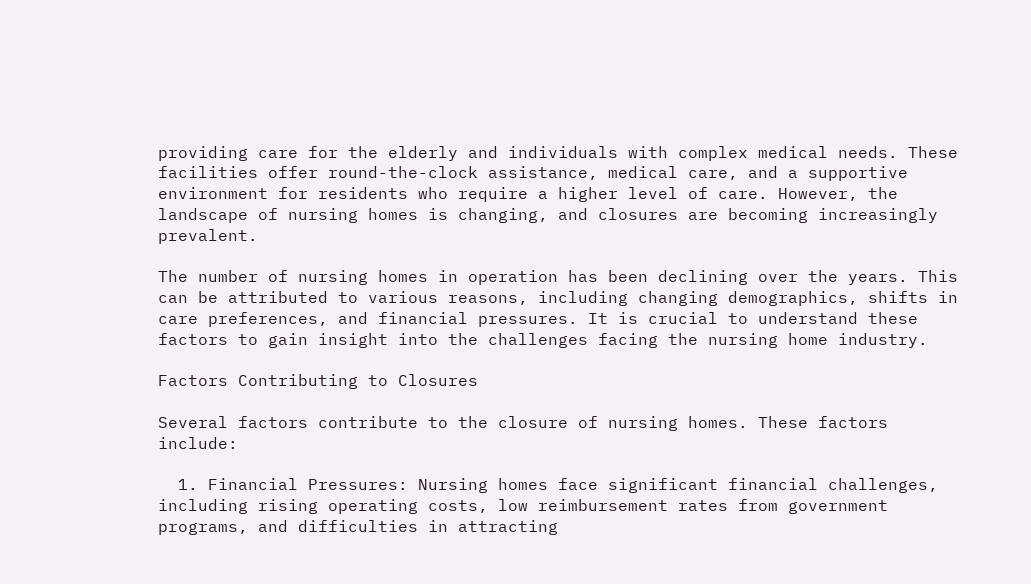providing care for the elderly and individuals with complex medical needs. These facilities offer round-the-clock assistance, medical care, and a supportive environment for residents who require a higher level of care. However, the landscape of nursing homes is changing, and closures are becoming increasingly prevalent.

The number of nursing homes in operation has been declining over the years. This can be attributed to various reasons, including changing demographics, shifts in care preferences, and financial pressures. It is crucial to understand these factors to gain insight into the challenges facing the nursing home industry.

Factors Contributing to Closures

Several factors contribute to the closure of nursing homes. These factors include:

  1. Financial Pressures: Nursing homes face significant financial challenges, including rising operating costs, low reimbursement rates from government programs, and difficulties in attracting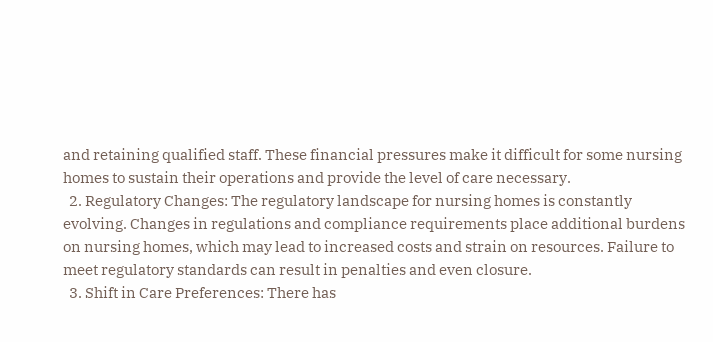and retaining qualified staff. These financial pressures make it difficult for some nursing homes to sustain their operations and provide the level of care necessary.
  2. Regulatory Changes: The regulatory landscape for nursing homes is constantly evolving. Changes in regulations and compliance requirements place additional burdens on nursing homes, which may lead to increased costs and strain on resources. Failure to meet regulatory standards can result in penalties and even closure.
  3. Shift in Care Preferences: There has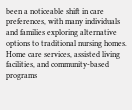been a noticeable shift in care preferences, with many individuals and families exploring alternative options to traditional nursing homes. Home care services, assisted living facilities, and community-based programs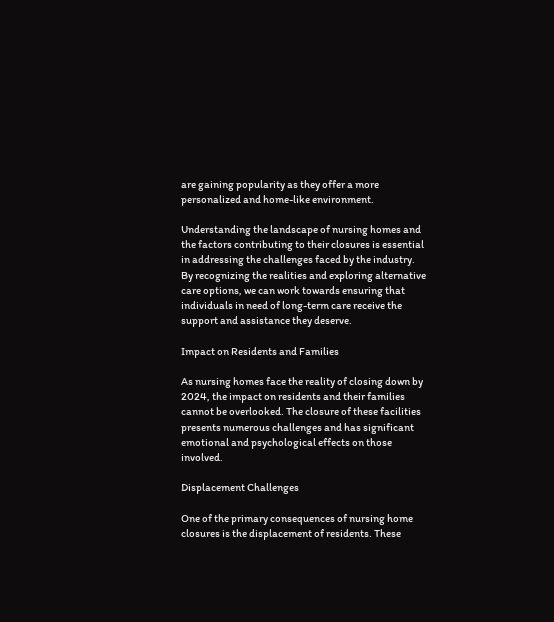are gaining popularity as they offer a more personalized and home-like environment.

Understanding the landscape of nursing homes and the factors contributing to their closures is essential in addressing the challenges faced by the industry. By recognizing the realities and exploring alternative care options, we can work towards ensuring that individuals in need of long-term care receive the support and assistance they deserve.

Impact on Residents and Families

As nursing homes face the reality of closing down by 2024, the impact on residents and their families cannot be overlooked. The closure of these facilities presents numerous challenges and has significant emotional and psychological effects on those involved.

Displacement Challenges

One of the primary consequences of nursing home closures is the displacement of residents. These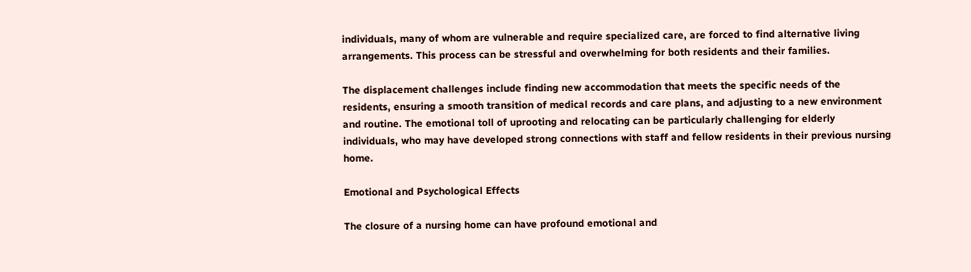individuals, many of whom are vulnerable and require specialized care, are forced to find alternative living arrangements. This process can be stressful and overwhelming for both residents and their families.

The displacement challenges include finding new accommodation that meets the specific needs of the residents, ensuring a smooth transition of medical records and care plans, and adjusting to a new environment and routine. The emotional toll of uprooting and relocating can be particularly challenging for elderly individuals, who may have developed strong connections with staff and fellow residents in their previous nursing home.

Emotional and Psychological Effects

The closure of a nursing home can have profound emotional and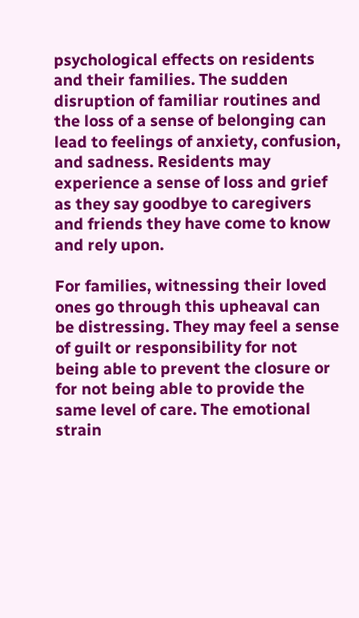psychological effects on residents and their families. The sudden disruption of familiar routines and the loss of a sense of belonging can lead to feelings of anxiety, confusion, and sadness. Residents may experience a sense of loss and grief as they say goodbye to caregivers and friends they have come to know and rely upon.

For families, witnessing their loved ones go through this upheaval can be distressing. They may feel a sense of guilt or responsibility for not being able to prevent the closure or for not being able to provide the same level of care. The emotional strain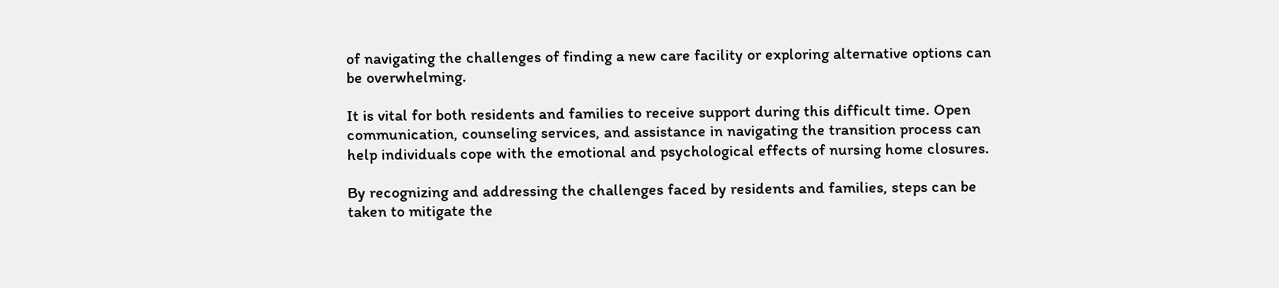of navigating the challenges of finding a new care facility or exploring alternative options can be overwhelming.

It is vital for both residents and families to receive support during this difficult time. Open communication, counseling services, and assistance in navigating the transition process can help individuals cope with the emotional and psychological effects of nursing home closures.

By recognizing and addressing the challenges faced by residents and families, steps can be taken to mitigate the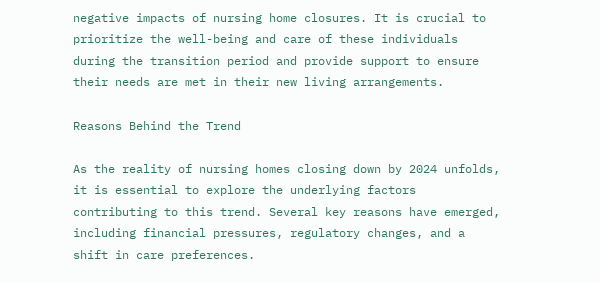negative impacts of nursing home closures. It is crucial to prioritize the well-being and care of these individuals during the transition period and provide support to ensure their needs are met in their new living arrangements.

Reasons Behind the Trend

As the reality of nursing homes closing down by 2024 unfolds, it is essential to explore the underlying factors contributing to this trend. Several key reasons have emerged, including financial pressures, regulatory changes, and a shift in care preferences.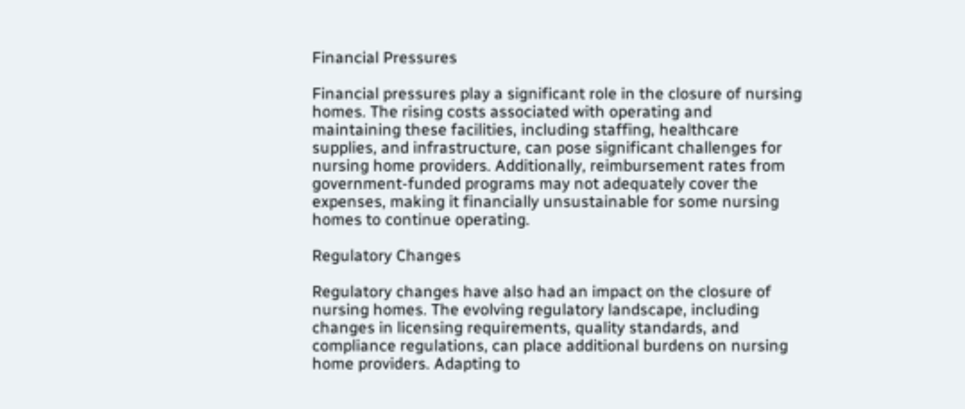Financial Pressures

Financial pressures play a significant role in the closure of nursing homes. The rising costs associated with operating and maintaining these facilities, including staffing, healthcare supplies, and infrastructure, can pose significant challenges for nursing home providers. Additionally, reimbursement rates from government-funded programs may not adequately cover the expenses, making it financially unsustainable for some nursing homes to continue operating.

Regulatory Changes

Regulatory changes have also had an impact on the closure of nursing homes. The evolving regulatory landscape, including changes in licensing requirements, quality standards, and compliance regulations, can place additional burdens on nursing home providers. Adapting to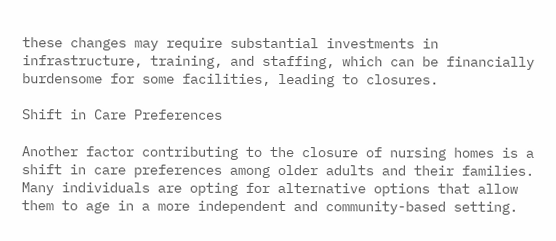these changes may require substantial investments in infrastructure, training, and staffing, which can be financially burdensome for some facilities, leading to closures.

Shift in Care Preferences

Another factor contributing to the closure of nursing homes is a shift in care preferences among older adults and their families. Many individuals are opting for alternative options that allow them to age in a more independent and community-based setting.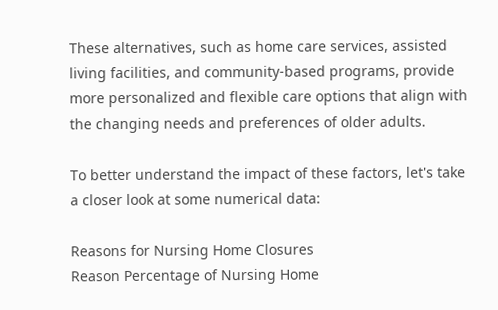These alternatives, such as home care services, assisted living facilities, and community-based programs, provide more personalized and flexible care options that align with the changing needs and preferences of older adults.

To better understand the impact of these factors, let's take a closer look at some numerical data:

Reasons for Nursing Home Closures
Reason Percentage of Nursing Home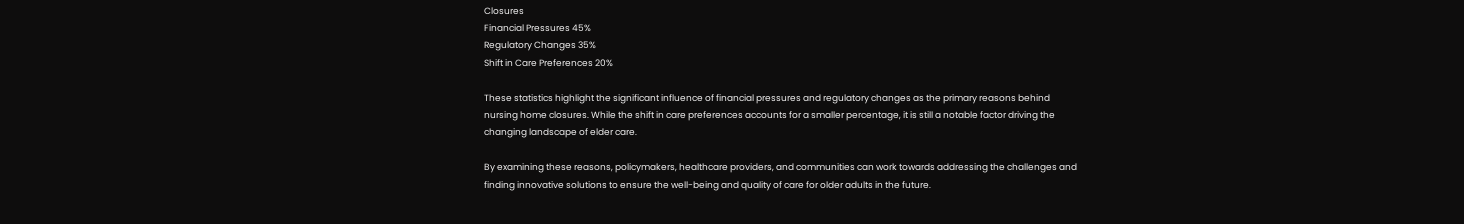Closures
Financial Pressures 45%
Regulatory Changes 35%
Shift in Care Preferences 20%

These statistics highlight the significant influence of financial pressures and regulatory changes as the primary reasons behind nursing home closures. While the shift in care preferences accounts for a smaller percentage, it is still a notable factor driving the changing landscape of elder care.

By examining these reasons, policymakers, healthcare providers, and communities can work towards addressing the challenges and finding innovative solutions to ensure the well-being and quality of care for older adults in the future.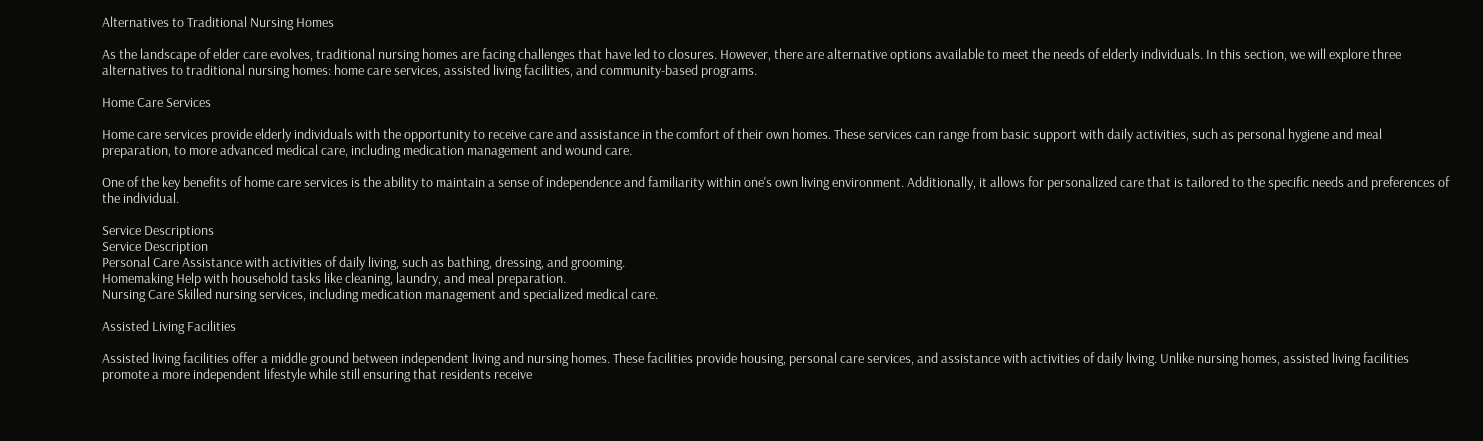Alternatives to Traditional Nursing Homes

As the landscape of elder care evolves, traditional nursing homes are facing challenges that have led to closures. However, there are alternative options available to meet the needs of elderly individuals. In this section, we will explore three alternatives to traditional nursing homes: home care services, assisted living facilities, and community-based programs.

Home Care Services

Home care services provide elderly individuals with the opportunity to receive care and assistance in the comfort of their own homes. These services can range from basic support with daily activities, such as personal hygiene and meal preparation, to more advanced medical care, including medication management and wound care.

One of the key benefits of home care services is the ability to maintain a sense of independence and familiarity within one's own living environment. Additionally, it allows for personalized care that is tailored to the specific needs and preferences of the individual.

Service Descriptions
Service Description
Personal Care Assistance with activities of daily living, such as bathing, dressing, and grooming.
Homemaking Help with household tasks like cleaning, laundry, and meal preparation.
Nursing Care Skilled nursing services, including medication management and specialized medical care.

Assisted Living Facilities

Assisted living facilities offer a middle ground between independent living and nursing homes. These facilities provide housing, personal care services, and assistance with activities of daily living. Unlike nursing homes, assisted living facilities promote a more independent lifestyle while still ensuring that residents receive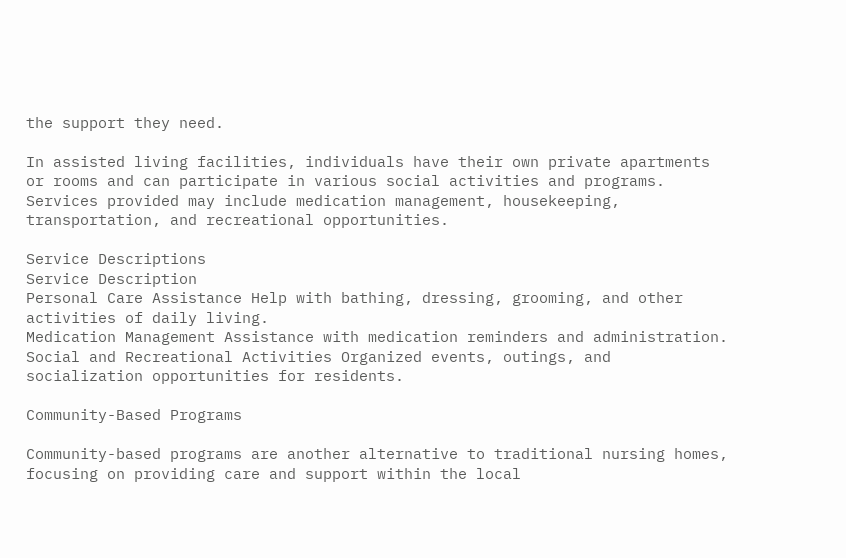the support they need.

In assisted living facilities, individuals have their own private apartments or rooms and can participate in various social activities and programs. Services provided may include medication management, housekeeping, transportation, and recreational opportunities.

Service Descriptions
Service Description
Personal Care Assistance Help with bathing, dressing, grooming, and other activities of daily living.
Medication Management Assistance with medication reminders and administration.
Social and Recreational Activities Organized events, outings, and socialization opportunities for residents.

Community-Based Programs

Community-based programs are another alternative to traditional nursing homes, focusing on providing care and support within the local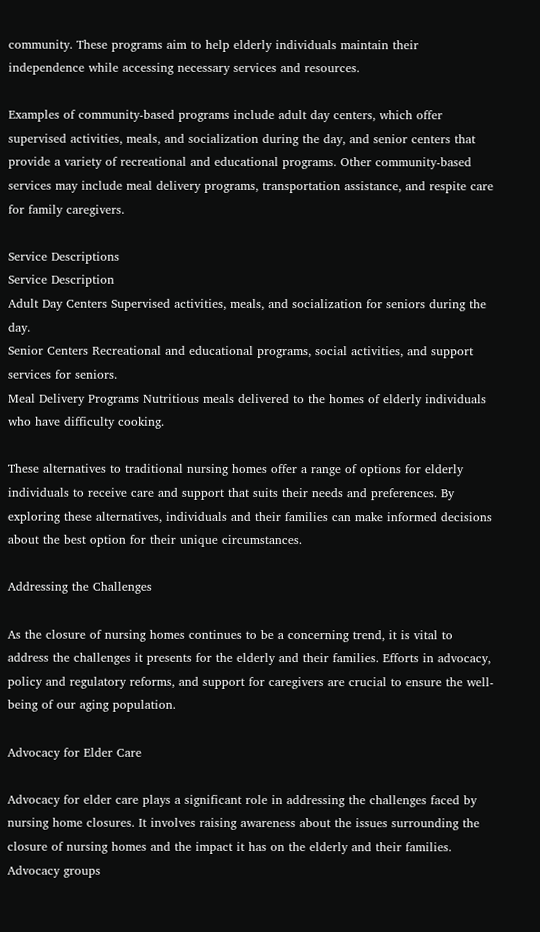community. These programs aim to help elderly individuals maintain their independence while accessing necessary services and resources.

Examples of community-based programs include adult day centers, which offer supervised activities, meals, and socialization during the day, and senior centers that provide a variety of recreational and educational programs. Other community-based services may include meal delivery programs, transportation assistance, and respite care for family caregivers.

Service Descriptions
Service Description
Adult Day Centers Supervised activities, meals, and socialization for seniors during the day.
Senior Centers Recreational and educational programs, social activities, and support services for seniors.
Meal Delivery Programs Nutritious meals delivered to the homes of elderly individuals who have difficulty cooking.

These alternatives to traditional nursing homes offer a range of options for elderly individuals to receive care and support that suits their needs and preferences. By exploring these alternatives, individuals and their families can make informed decisions about the best option for their unique circumstances.

Addressing the Challenges

As the closure of nursing homes continues to be a concerning trend, it is vital to address the challenges it presents for the elderly and their families. Efforts in advocacy, policy and regulatory reforms, and support for caregivers are crucial to ensure the well-being of our aging population.

Advocacy for Elder Care

Advocacy for elder care plays a significant role in addressing the challenges faced by nursing home closures. It involves raising awareness about the issues surrounding the closure of nursing homes and the impact it has on the elderly and their families. Advocacy groups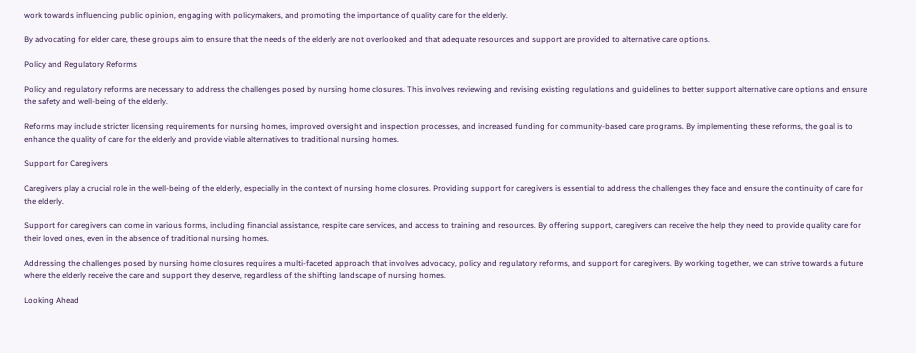work towards influencing public opinion, engaging with policymakers, and promoting the importance of quality care for the elderly.

By advocating for elder care, these groups aim to ensure that the needs of the elderly are not overlooked and that adequate resources and support are provided to alternative care options.

Policy and Regulatory Reforms

Policy and regulatory reforms are necessary to address the challenges posed by nursing home closures. This involves reviewing and revising existing regulations and guidelines to better support alternative care options and ensure the safety and well-being of the elderly.

Reforms may include stricter licensing requirements for nursing homes, improved oversight and inspection processes, and increased funding for community-based care programs. By implementing these reforms, the goal is to enhance the quality of care for the elderly and provide viable alternatives to traditional nursing homes.

Support for Caregivers

Caregivers play a crucial role in the well-being of the elderly, especially in the context of nursing home closures. Providing support for caregivers is essential to address the challenges they face and ensure the continuity of care for the elderly.

Support for caregivers can come in various forms, including financial assistance, respite care services, and access to training and resources. By offering support, caregivers can receive the help they need to provide quality care for their loved ones, even in the absence of traditional nursing homes.

Addressing the challenges posed by nursing home closures requires a multi-faceted approach that involves advocacy, policy and regulatory reforms, and support for caregivers. By working together, we can strive towards a future where the elderly receive the care and support they deserve, regardless of the shifting landscape of nursing homes.

Looking Ahead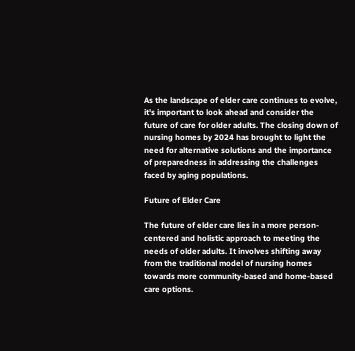As the landscape of elder care continues to evolve, it's important to look ahead and consider the future of care for older adults. The closing down of nursing homes by 2024 has brought to light the need for alternative solutions and the importance of preparedness in addressing the challenges faced by aging populations.

Future of Elder Care

The future of elder care lies in a more person-centered and holistic approach to meeting the needs of older adults. It involves shifting away from the traditional model of nursing homes towards more community-based and home-based care options.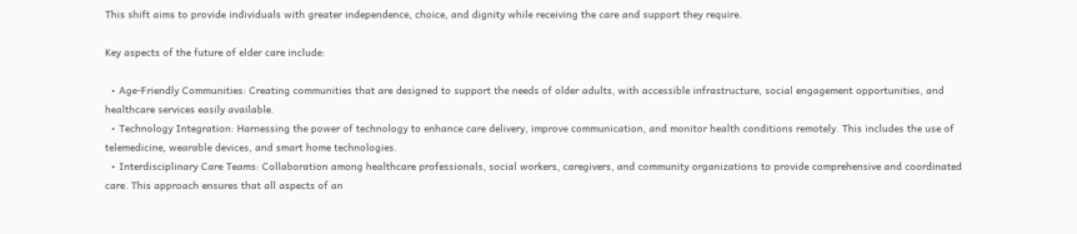This shift aims to provide individuals with greater independence, choice, and dignity while receiving the care and support they require.

Key aspects of the future of elder care include:

  • Age-Friendly Communities: Creating communities that are designed to support the needs of older adults, with accessible infrastructure, social engagement opportunities, and healthcare services easily available.
  • Technology Integration: Harnessing the power of technology to enhance care delivery, improve communication, and monitor health conditions remotely. This includes the use of telemedicine, wearable devices, and smart home technologies.
  • Interdisciplinary Care Teams: Collaboration among healthcare professionals, social workers, caregivers, and community organizations to provide comprehensive and coordinated care. This approach ensures that all aspects of an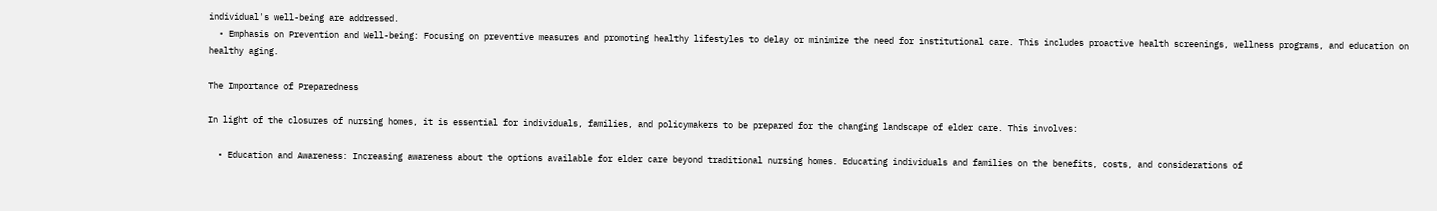individual's well-being are addressed.
  • Emphasis on Prevention and Well-being: Focusing on preventive measures and promoting healthy lifestyles to delay or minimize the need for institutional care. This includes proactive health screenings, wellness programs, and education on healthy aging.

The Importance of Preparedness

In light of the closures of nursing homes, it is essential for individuals, families, and policymakers to be prepared for the changing landscape of elder care. This involves:

  • Education and Awareness: Increasing awareness about the options available for elder care beyond traditional nursing homes. Educating individuals and families on the benefits, costs, and considerations of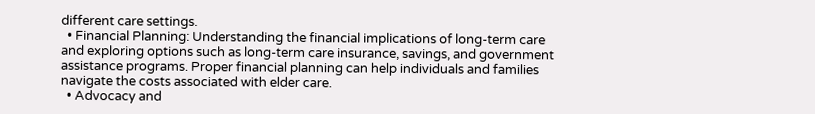different care settings.
  • Financial Planning: Understanding the financial implications of long-term care and exploring options such as long-term care insurance, savings, and government assistance programs. Proper financial planning can help individuals and families navigate the costs associated with elder care.
  • Advocacy and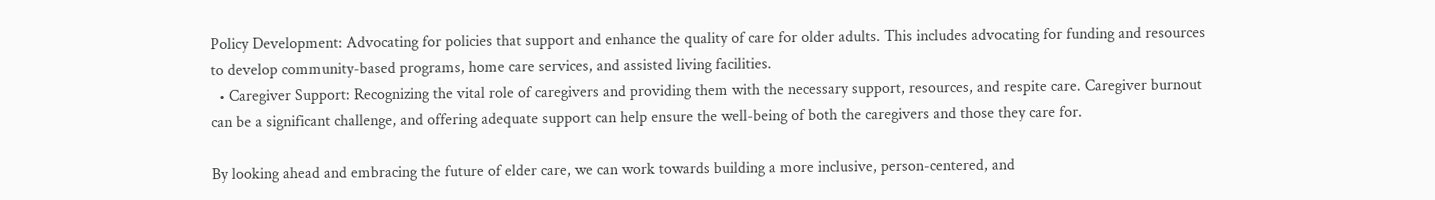Policy Development: Advocating for policies that support and enhance the quality of care for older adults. This includes advocating for funding and resources to develop community-based programs, home care services, and assisted living facilities.
  • Caregiver Support: Recognizing the vital role of caregivers and providing them with the necessary support, resources, and respite care. Caregiver burnout can be a significant challenge, and offering adequate support can help ensure the well-being of both the caregivers and those they care for.

By looking ahead and embracing the future of elder care, we can work towards building a more inclusive, person-centered, and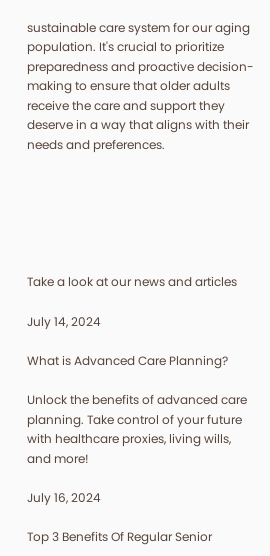sustainable care system for our aging population. It's crucial to prioritize preparedness and proactive decision-making to ensure that older adults receive the care and support they deserve in a way that aligns with their needs and preferences.






Take a look at our news and articles

July 14, 2024

What is Advanced Care Planning?

Unlock the benefits of advanced care planning. Take control of your future with healthcare proxies, living wills, and more!

July 16, 2024

Top 3 Benefits Of Regular Senior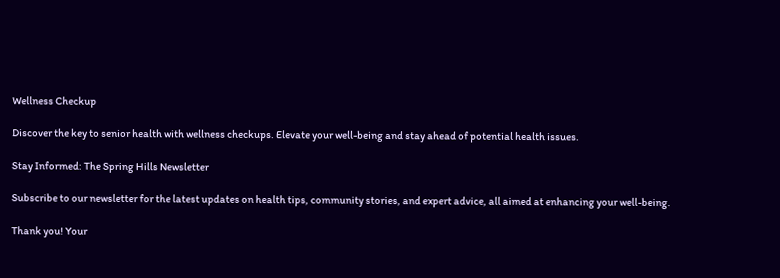Wellness Checkup

Discover the key to senior health with wellness checkups. Elevate your well-being and stay ahead of potential health issues.

Stay Informed: The Spring Hills Newsletter

Subscribe to our newsletter for the latest updates on health tips, community stories, and expert advice, all aimed at enhancing your well-being.

Thank you! Your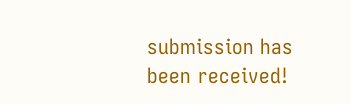submission has been received!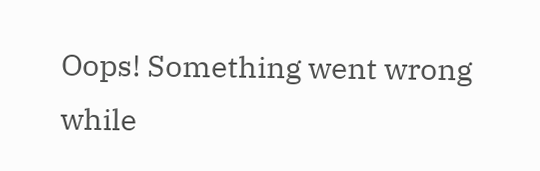Oops! Something went wrong while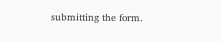submitting the form.